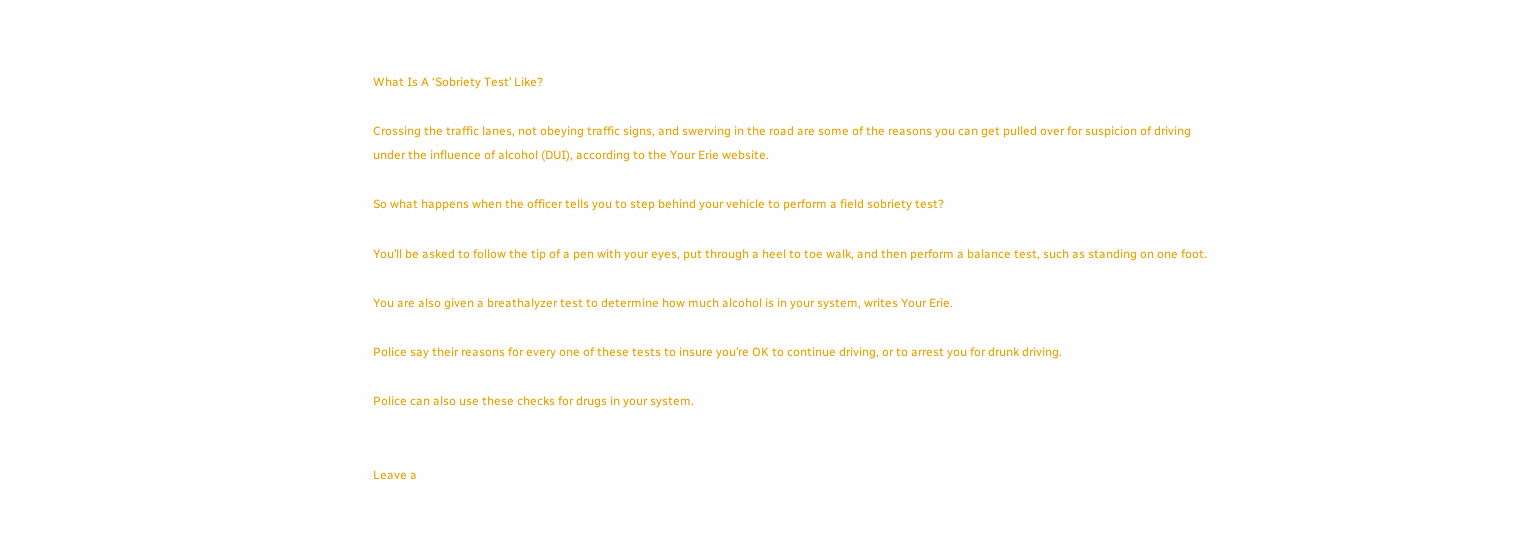What Is A ‘Sobriety Test’ Like?

Crossing the traffic lanes, not obeying traffic signs, and swerving in the road are some of the reasons you can get pulled over for suspicion of driving under the influence of alcohol (DUI), according to the Your Erie website.

So what happens when the officer tells you to step behind your vehicle to perform a field sobriety test?

You’ll be asked to follow the tip of a pen with your eyes, put through a heel to toe walk, and then perform a balance test, such as standing on one foot.

You are also given a breathalyzer test to determine how much alcohol is in your system, writes Your Erie.

Police say their reasons for every one of these tests to insure you’re OK to continue driving, or to arrest you for drunk driving.

Police can also use these checks for drugs in your system.


Leave a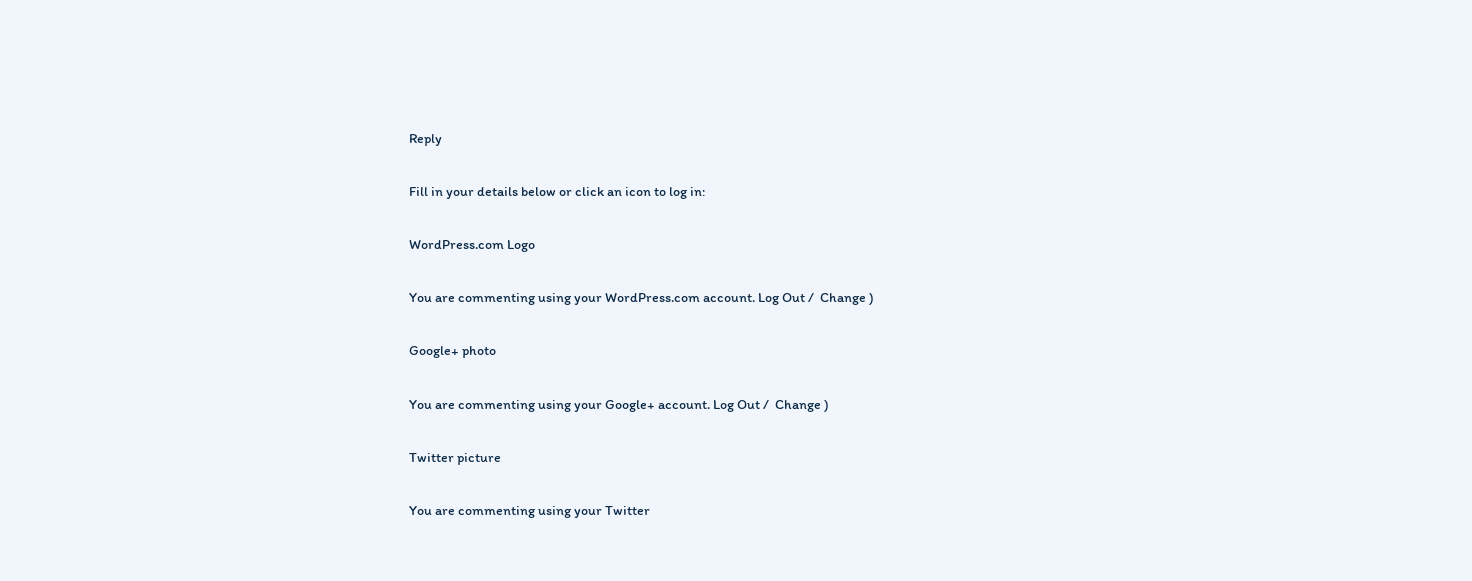Reply

Fill in your details below or click an icon to log in:

WordPress.com Logo

You are commenting using your WordPress.com account. Log Out /  Change )

Google+ photo

You are commenting using your Google+ account. Log Out /  Change )

Twitter picture

You are commenting using your Twitter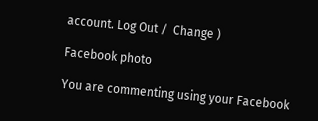account. Log Out /  Change )

Facebook photo

You are commenting using your Facebook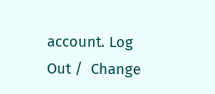account. Log Out /  Change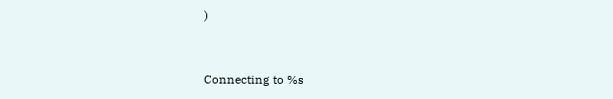)


Connecting to %s